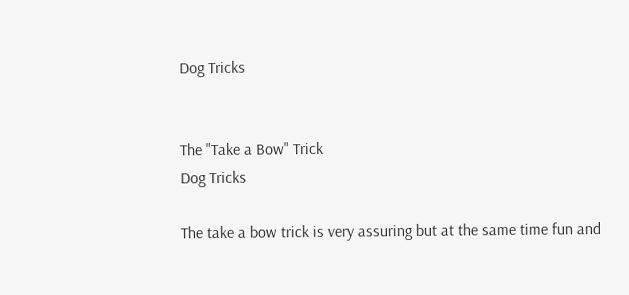Dog Tricks


The "Take a Bow" Trick
Dog Tricks

The take a bow trick is very assuring but at the same time fun and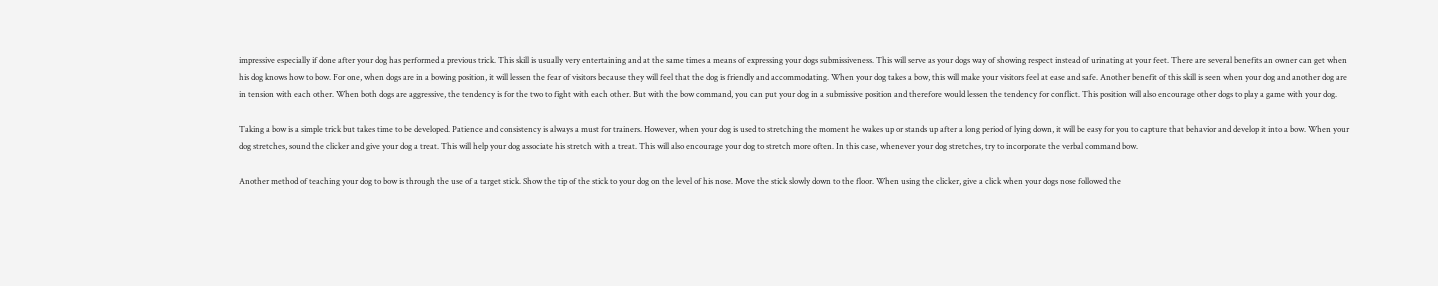impressive especially if done after your dog has performed a previous trick. This skill is usually very entertaining and at the same times a means of expressing your dogs submissiveness. This will serve as your dogs way of showing respect instead of urinating at your feet. There are several benefits an owner can get when his dog knows how to bow. For one, when dogs are in a bowing position, it will lessen the fear of visitors because they will feel that the dog is friendly and accommodating. When your dog takes a bow, this will make your visitors feel at ease and safe. Another benefit of this skill is seen when your dog and another dog are in tension with each other. When both dogs are aggressive, the tendency is for the two to fight with each other. But with the bow command, you can put your dog in a submissive position and therefore would lessen the tendency for conflict. This position will also encourage other dogs to play a game with your dog.

Taking a bow is a simple trick but takes time to be developed. Patience and consistency is always a must for trainers. However, when your dog is used to stretching the moment he wakes up or stands up after a long period of lying down, it will be easy for you to capture that behavior and develop it into a bow. When your dog stretches, sound the clicker and give your dog a treat. This will help your dog associate his stretch with a treat. This will also encourage your dog to stretch more often. In this case, whenever your dog stretches, try to incorporate the verbal command bow.

Another method of teaching your dog to bow is through the use of a target stick. Show the tip of the stick to your dog on the level of his nose. Move the stick slowly down to the floor. When using the clicker, give a click when your dogs nose followed the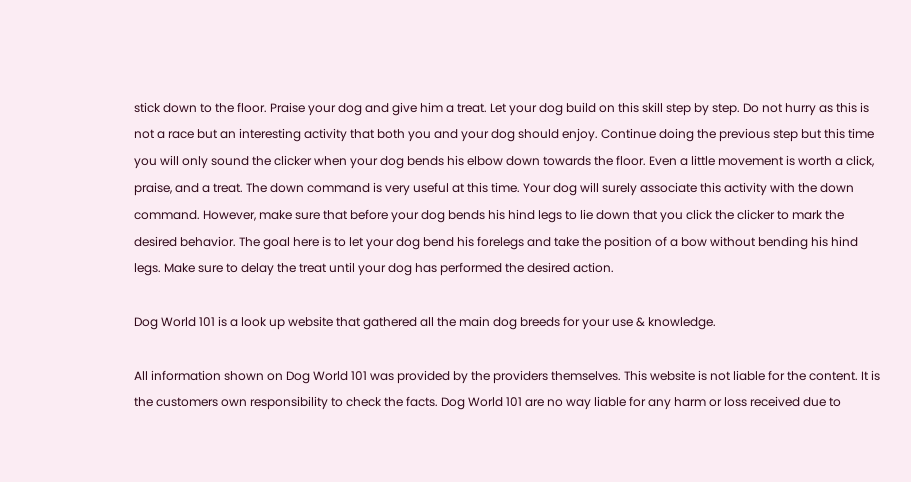stick down to the floor. Praise your dog and give him a treat. Let your dog build on this skill step by step. Do not hurry as this is not a race but an interesting activity that both you and your dog should enjoy. Continue doing the previous step but this time you will only sound the clicker when your dog bends his elbow down towards the floor. Even a little movement is worth a click, praise, and a treat. The down command is very useful at this time. Your dog will surely associate this activity with the down command. However, make sure that before your dog bends his hind legs to lie down that you click the clicker to mark the desired behavior. The goal here is to let your dog bend his forelegs and take the position of a bow without bending his hind legs. Make sure to delay the treat until your dog has performed the desired action.

Dog World 101 is a look up website that gathered all the main dog breeds for your use & knowledge.

All information shown on Dog World 101 was provided by the providers themselves. This website is not liable for the content. It is the customers own responsibility to check the facts. Dog World 101 are no way liable for any harm or loss received due to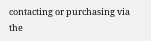contacting or purchasing via the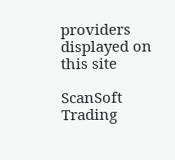providers displayed on this site

ScanSoft Trading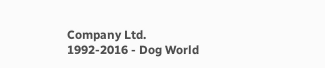Company Ltd. 1992-2016 - Dog World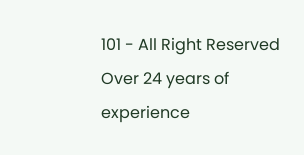101 - All Right Reserved
Over 24 years of experience